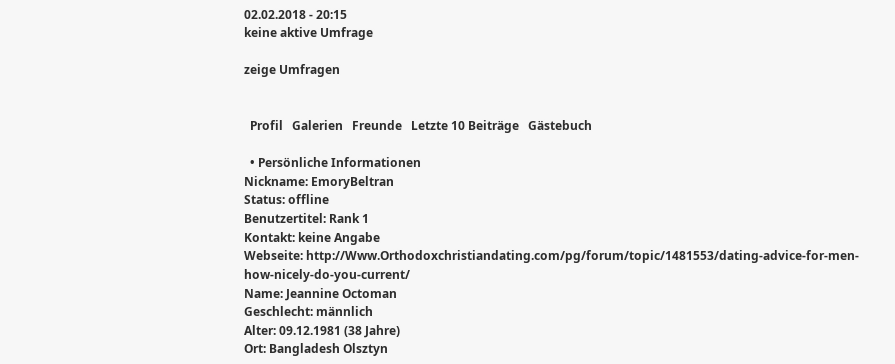02.02.2018 - 20:15
keine aktive Umfrage

zeige Umfragen


  Profil   Galerien   Freunde   Letzte 10 Beiträge   Gästebuch

  • Persönliche Informationen
Nickname: EmoryBeltran
Status: offline
Benutzertitel: Rank 1
Kontakt: keine Angabe
Webseite: http://Www.Orthodoxchristiandating.com/pg/forum/topic/1481553/dating-advice-for-men-how-nicely-do-you-current/
Name: Jeannine Octoman
Geschlecht: männlich
Alter: 09.12.1981 (38 Jahre)
Ort: Bangladesh Olsztyn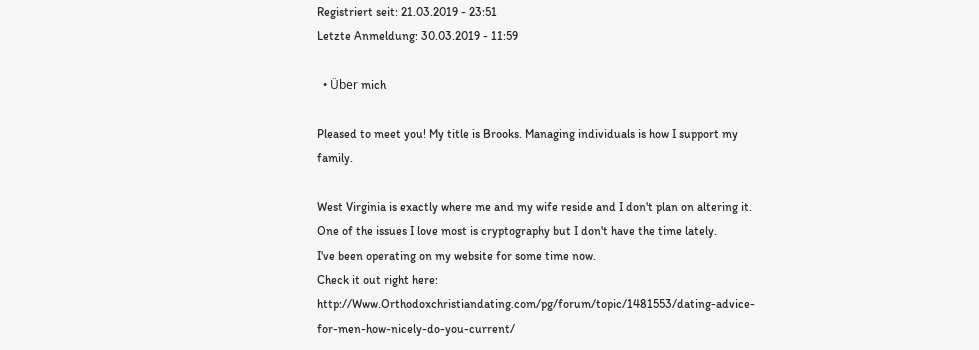Registriert seit: 21.03.2019 - 23:51
Letzte Anmeldung: 30.03.2019 - 11:59

  • Über mich

Pleased to meet you! My title is Brooks. Managing individuals is how I support my family.

West Virginia is exactly where me and my wife reside and I don't plan on altering it.
One of the issues I love most is cryptography but I don't have the time lately.
I've been operating on my website for some time now.
Check it out right here: http://Www.Orthodoxchristiandating.com/pg/forum/topic/1481553/dating-advice-for-men-how-nicely-do-you-current/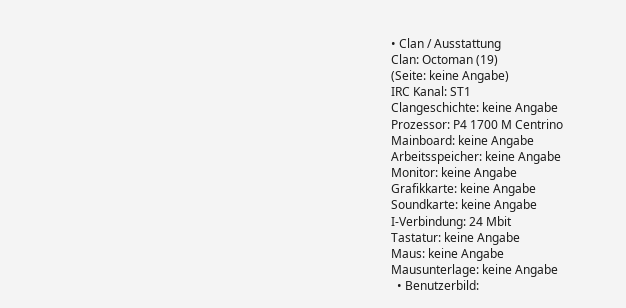• Clan / Ausstattung
Clan: Octoman (19)
(Seite: keine Angabe)
IRC Kanal: ST1
Clangeschichte: keine Angabe
Prozessor: P4 1700 M Centrino
Mainboard: keine Angabe
Arbeitsspeicher: keine Angabe
Monitor: keine Angabe
Grafikkarte: keine Angabe
Soundkarte: keine Angabe
I-Verbindung: 24 Mbit
Tastatur: keine Angabe
Maus: keine Angabe
Mausunterlage: keine Angabe
  • Benutzerbild: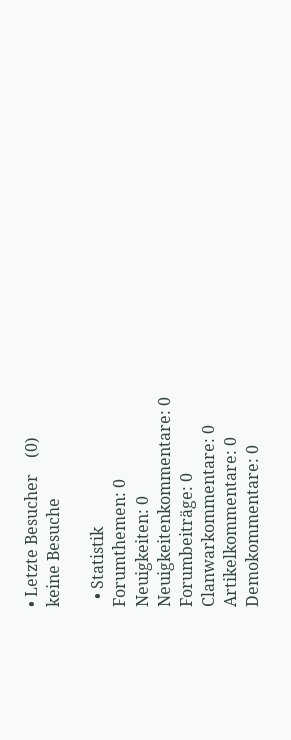• Letzte Besucher    (0)
keine Besuche

  • Statistik
Forumthemen: 0
Neuigkeiten: 0
Neuigkeitenkommentare: 0
Forumbeiträge: 0
Clanwarkommentare: 0
Artikelkommentare: 0
Demokommentare: 0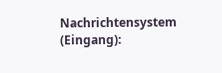Nachrichtensystem (Eingang):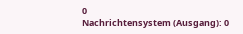0
Nachrichtensystem (Ausgang): 0